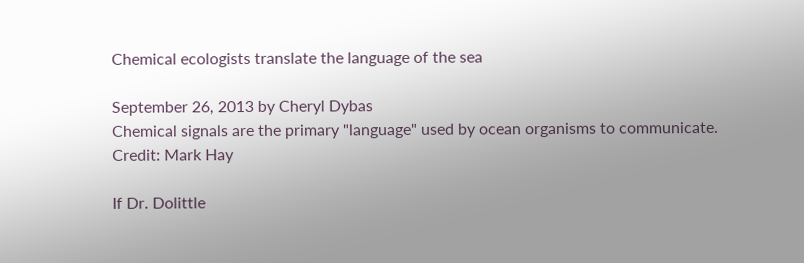Chemical ecologists translate the language of the sea

September 26, 2013 by Cheryl Dybas
Chemical signals are the primary "language" used by ocean organisms to communicate. Credit: Mark Hay

If Dr. Dolittle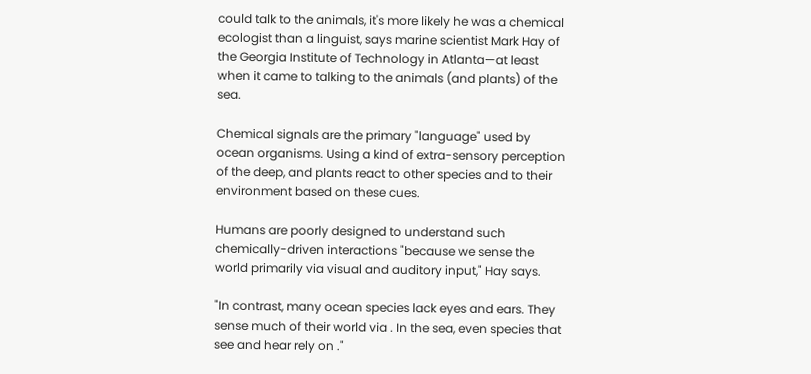could talk to the animals, it's more likely he was a chemical ecologist than a linguist, says marine scientist Mark Hay of the Georgia Institute of Technology in Atlanta—at least when it came to talking to the animals (and plants) of the sea.

Chemical signals are the primary "language" used by ocean organisms. Using a kind of extra-sensory perception of the deep, and plants react to other species and to their environment based on these cues.

Humans are poorly designed to understand such chemically-driven interactions "because we sense the world primarily via visual and auditory input," Hay says.

"In contrast, many ocean species lack eyes and ears. They sense much of their world via . In the sea, even species that see and hear rely on ."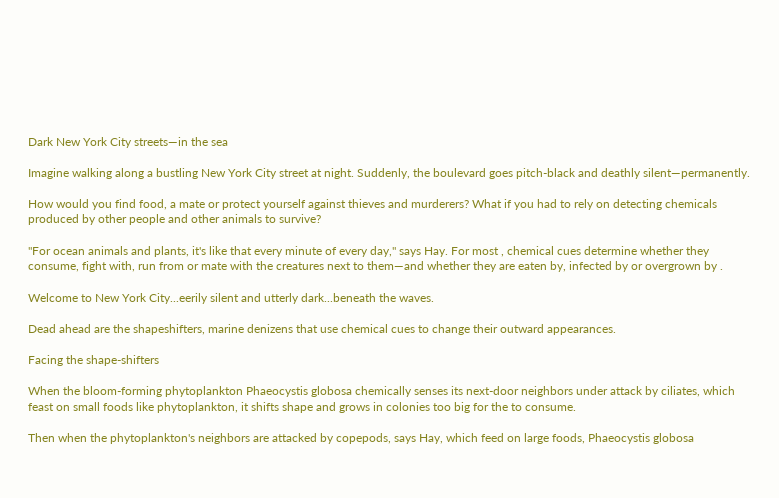Dark New York City streets—in the sea

Imagine walking along a bustling New York City street at night. Suddenly, the boulevard goes pitch-black and deathly silent—permanently.

How would you find food, a mate or protect yourself against thieves and murderers? What if you had to rely on detecting chemicals produced by other people and other animals to survive?

"For ocean animals and plants, it's like that every minute of every day," says Hay. For most , chemical cues determine whether they consume, fight with, run from or mate with the creatures next to them—and whether they are eaten by, infected by or overgrown by .

Welcome to New York City...eerily silent and utterly dark...beneath the waves.

Dead ahead are the shapeshifters, marine denizens that use chemical cues to change their outward appearances.

Facing the shape-shifters

When the bloom-forming phytoplankton Phaeocystis globosa chemically senses its next-door neighbors under attack by ciliates, which feast on small foods like phytoplankton, it shifts shape and grows in colonies too big for the to consume.

Then when the phytoplankton's neighbors are attacked by copepods, says Hay, which feed on large foods, Phaeocystis globosa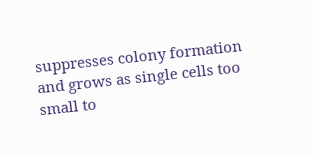suppresses colony formation and grows as single cells too small to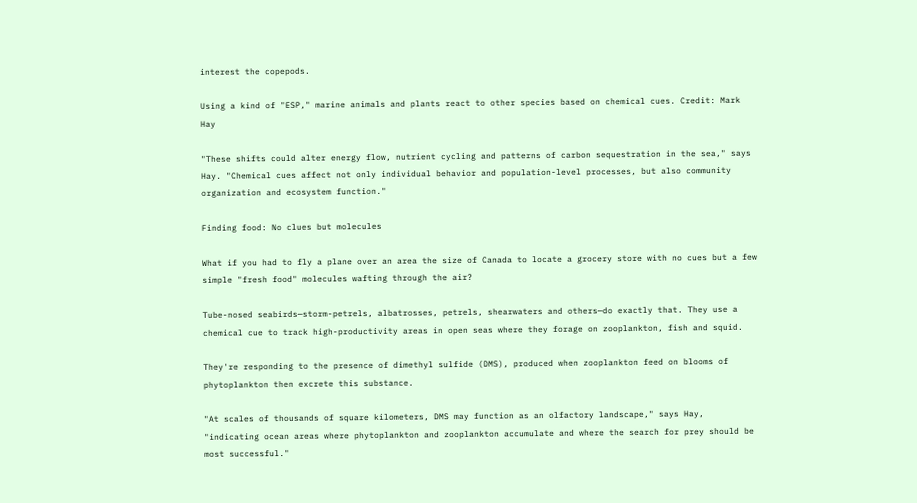interest the copepods.

Using a kind of "ESP," marine animals and plants react to other species based on chemical cues. Credit: Mark Hay

"These shifts could alter energy flow, nutrient cycling and patterns of carbon sequestration in the sea," says Hay. "Chemical cues affect not only individual behavior and population-level processes, but also community organization and ecosystem function."

Finding food: No clues but molecules

What if you had to fly a plane over an area the size of Canada to locate a grocery store with no cues but a few simple "fresh food" molecules wafting through the air?

Tube-nosed seabirds—storm-petrels, albatrosses, petrels, shearwaters and others—do exactly that. They use a chemical cue to track high-productivity areas in open seas where they forage on zooplankton, fish and squid.

They're responding to the presence of dimethyl sulfide (DMS), produced when zooplankton feed on blooms of phytoplankton then excrete this substance.

"At scales of thousands of square kilometers, DMS may function as an olfactory landscape," says Hay, "indicating ocean areas where phytoplankton and zooplankton accumulate and where the search for prey should be most successful."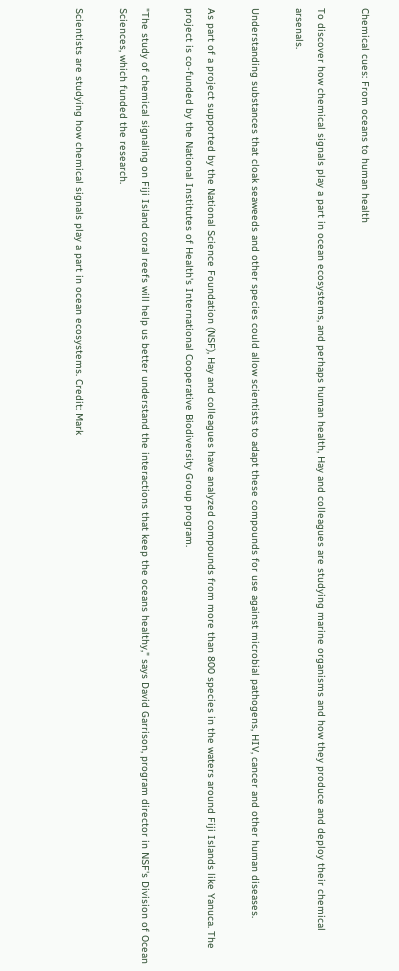Chemical cues: From oceans to human health

To discover how chemical signals play a part in ocean ecosystems, and perhaps human health, Hay and colleagues are studying marine organisms and how they produce and deploy their chemical arsenals.

Understanding substances that cloak seaweeds and other species could allow scientists to adapt these compounds for use against microbial pathogens, HIV, cancer and other human diseases.

As part of a project supported by the National Science Foundation (NSF), Hay and colleagues have analyzed compounds from more than 800 species in the waters around Fiji Islands like Yanuca. The project is co-funded by the National Institutes of Health's International Cooperative Biodiversity Group program.

"The study of chemical signaling on Fiji Island coral reefs will help us better understand the interactions that keep the oceans healthy," says David Garrison, program director in NSF's Division of Ocean Sciences, which funded the research.

Scientists are studying how chemical signals play a part in ocean ecosystems. Credit: Mark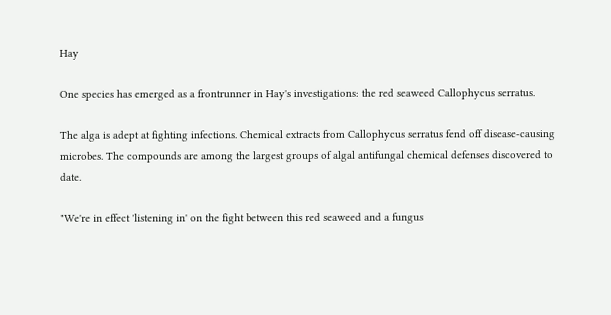Hay

One species has emerged as a frontrunner in Hay's investigations: the red seaweed Callophycus serratus.

The alga is adept at fighting infections. Chemical extracts from Callophycus serratus fend off disease-causing microbes. The compounds are among the largest groups of algal antifungal chemical defenses discovered to date.

"We're in effect 'listening in' on the fight between this red seaweed and a fungus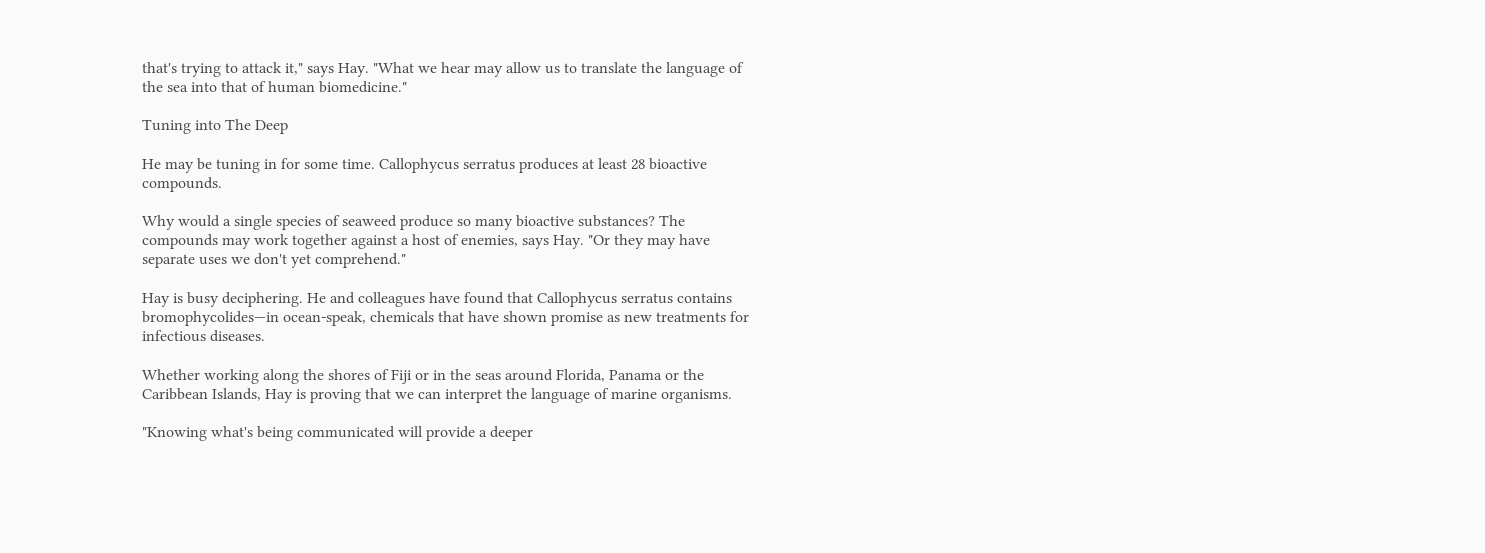that's trying to attack it," says Hay. "What we hear may allow us to translate the language of the sea into that of human biomedicine."

Tuning into The Deep

He may be tuning in for some time. Callophycus serratus produces at least 28 bioactive compounds.

Why would a single species of seaweed produce so many bioactive substances? The compounds may work together against a host of enemies, says Hay. "Or they may have separate uses we don't yet comprehend."

Hay is busy deciphering. He and colleagues have found that Callophycus serratus contains bromophycolides—in ocean-speak, chemicals that have shown promise as new treatments for infectious diseases.

Whether working along the shores of Fiji or in the seas around Florida, Panama or the Caribbean Islands, Hay is proving that we can interpret the language of marine organisms.

"Knowing what's being communicated will provide a deeper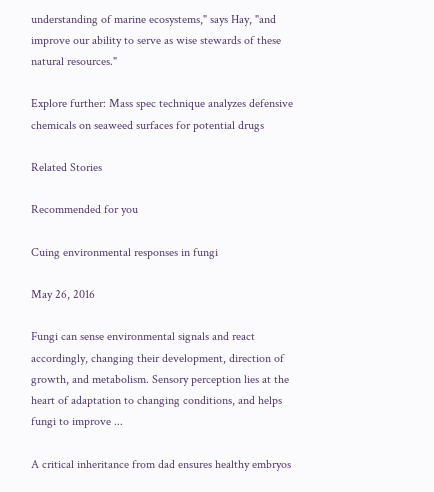understanding of marine ecosystems," says Hay, "and improve our ability to serve as wise stewards of these natural resources."

Explore further: Mass spec technique analyzes defensive chemicals on seaweed surfaces for potential drugs

Related Stories

Recommended for you

Cuing environmental responses in fungi

May 26, 2016

Fungi can sense environmental signals and react accordingly, changing their development, direction of growth, and metabolism. Sensory perception lies at the heart of adaptation to changing conditions, and helps fungi to improve ...

A critical inheritance from dad ensures healthy embryos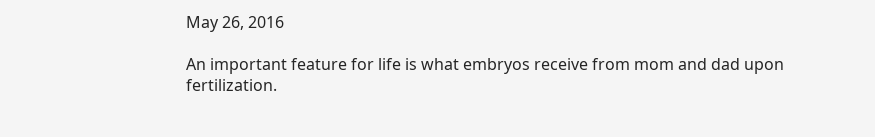May 26, 2016

An important feature for life is what embryos receive from mom and dad upon fertilization.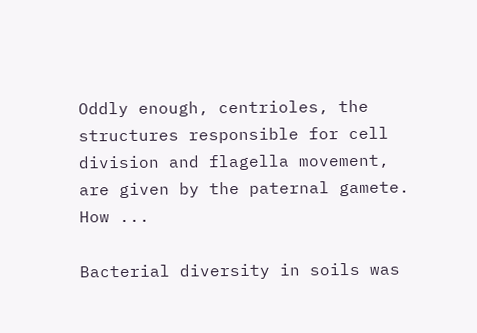Oddly enough, centrioles, the structures responsible for cell division and flagella movement, are given by the paternal gamete. How ...

Bacterial diversity in soils was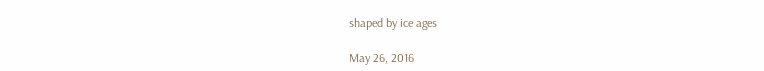shaped by ice ages

May 26, 2016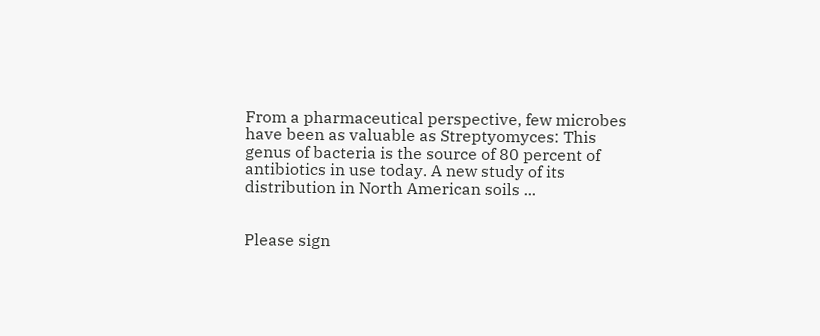From a pharmaceutical perspective, few microbes have been as valuable as Streptyomyces: This genus of bacteria is the source of 80 percent of antibiotics in use today. A new study of its distribution in North American soils ...


Please sign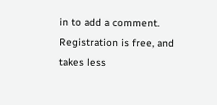in to add a comment. Registration is free, and takes less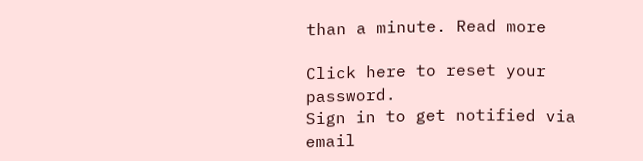than a minute. Read more

Click here to reset your password.
Sign in to get notified via email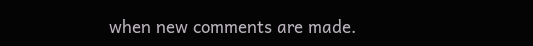when new comments are made.